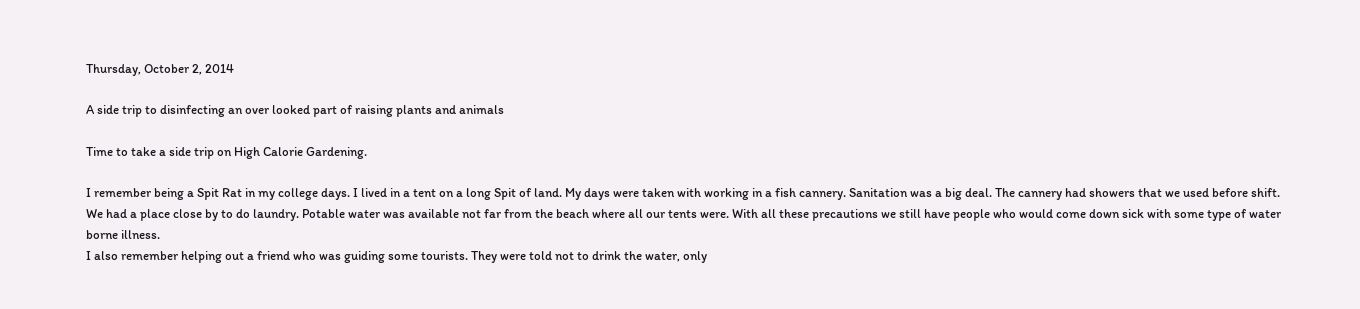Thursday, October 2, 2014

A side trip to disinfecting an over looked part of raising plants and animals

Time to take a side trip on High Calorie Gardening.

I remember being a Spit Rat in my college days. I lived in a tent on a long Spit of land. My days were taken with working in a fish cannery. Sanitation was a big deal. The cannery had showers that we used before shift. We had a place close by to do laundry. Potable water was available not far from the beach where all our tents were. With all these precautions we still have people who would come down sick with some type of water borne illness.
I also remember helping out a friend who was guiding some tourists. They were told not to drink the water, only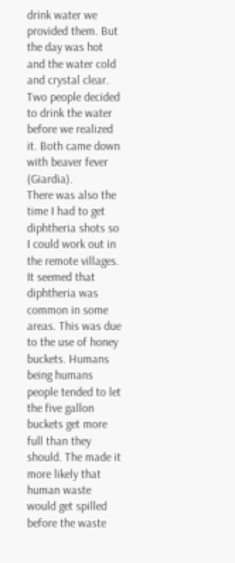drink water we provided them. But the day was hot and the water cold and crystal clear. Two people decided to drink the water before we realized it. Both came down with beaver fever (Giardia).
There was also the time I had to get diphtheria shots so I could work out in the remote villages. It seemed that diphtheria was common in some areas. This was due to the use of honey buckets. Humans being humans people tended to let the five gallon buckets get more full than they should. The made it more likely that human waste would get spilled before the waste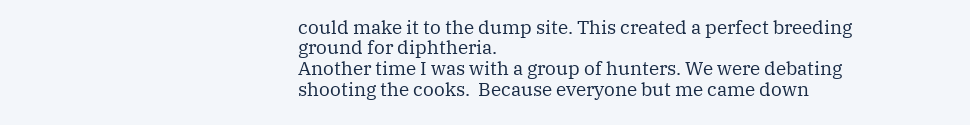could make it to the dump site. This created a perfect breeding ground for diphtheria.
Another time I was with a group of hunters. We were debating shooting the cooks.  Because everyone but me came down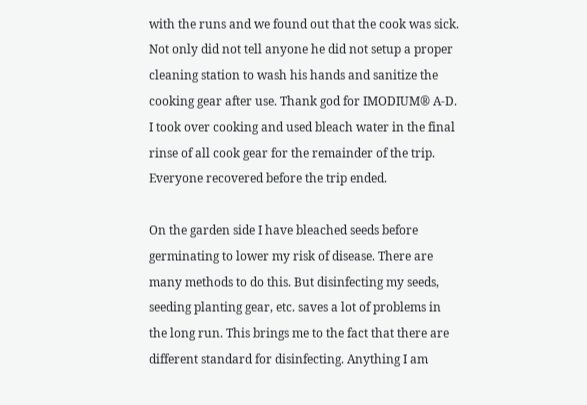with the runs and we found out that the cook was sick. Not only did not tell anyone he did not setup a proper cleaning station to wash his hands and sanitize the cooking gear after use. Thank god for IMODIUM® A-D. I took over cooking and used bleach water in the final rinse of all cook gear for the remainder of the trip. Everyone recovered before the trip ended.

On the garden side I have bleached seeds before germinating to lower my risk of disease. There are many methods to do this. But disinfecting my seeds, seeding planting gear, etc. saves a lot of problems in the long run. This brings me to the fact that there are different standard for disinfecting. Anything I am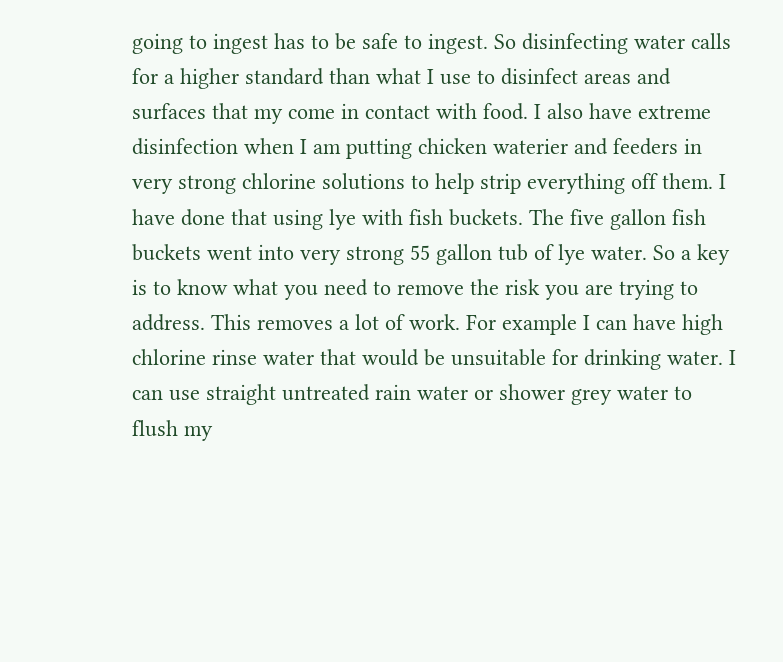going to ingest has to be safe to ingest. So disinfecting water calls for a higher standard than what I use to disinfect areas and surfaces that my come in contact with food. I also have extreme disinfection when I am putting chicken waterier and feeders in very strong chlorine solutions to help strip everything off them. I have done that using lye with fish buckets. The five gallon fish buckets went into very strong 55 gallon tub of lye water. So a key is to know what you need to remove the risk you are trying to address. This removes a lot of work. For example I can have high chlorine rinse water that would be unsuitable for drinking water. I can use straight untreated rain water or shower grey water to flush my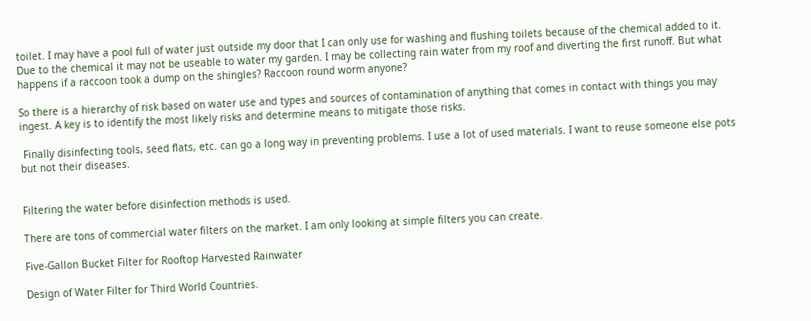toilet. I may have a pool full of water just outside my door that I can only use for washing and flushing toilets because of the chemical added to it. Due to the chemical it may not be useable to water my garden. I may be collecting rain water from my roof and diverting the first runoff. But what happens if a raccoon took a dump on the shingles? Raccoon round worm anyone?

So there is a hierarchy of risk based on water use and types and sources of contamination of anything that comes in contact with things you may ingest. A key is to identify the most likely risks and determine means to mitigate those risks.

 Finally disinfecting tools, seed flats, etc. can go a long way in preventing problems. I use a lot of used materials. I want to reuse someone else pots but not their diseases.


Filtering the water before disinfection methods is used.

There are tons of commercial water filters on the market. I am only looking at simple filters you can create.

Five-Gallon Bucket Filter for Rooftop Harvested Rainwater

Design of Water Filter for Third World Countries.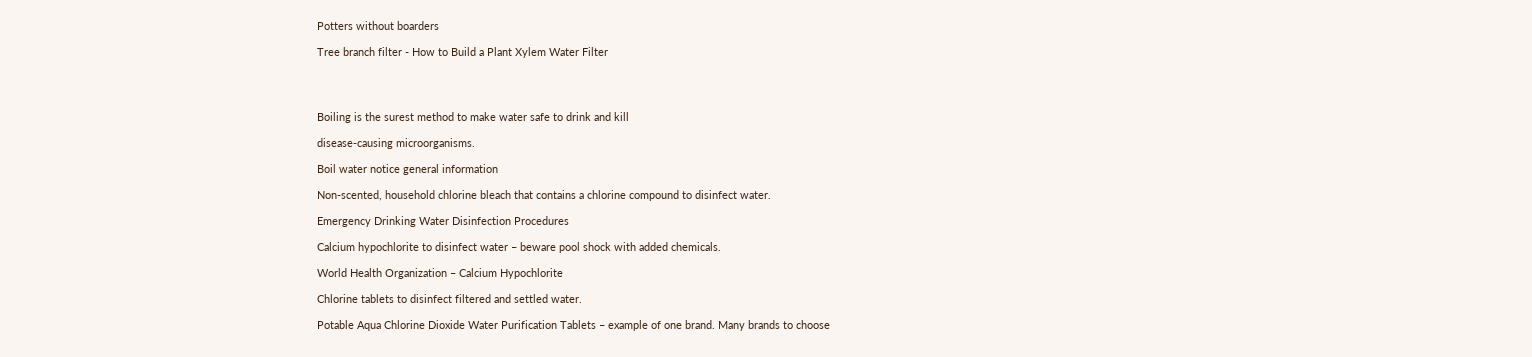Potters without boarders

Tree branch filter - How to Build a Plant Xylem Water Filter




Boiling is the surest method to make water safe to drink and kill

disease-causing microorganisms.

Boil water notice general information

Non-scented, household chlorine bleach that contains a chlorine compound to disinfect water.

Emergency Drinking Water Disinfection Procedures

Calcium hypochlorite to disinfect water – beware pool shock with added chemicals.

World Health Organization – Calcium Hypochlorite

Chlorine tablets to disinfect filtered and settled water.

Potable Aqua Chlorine Dioxide Water Purification Tablets – example of one brand. Many brands to choose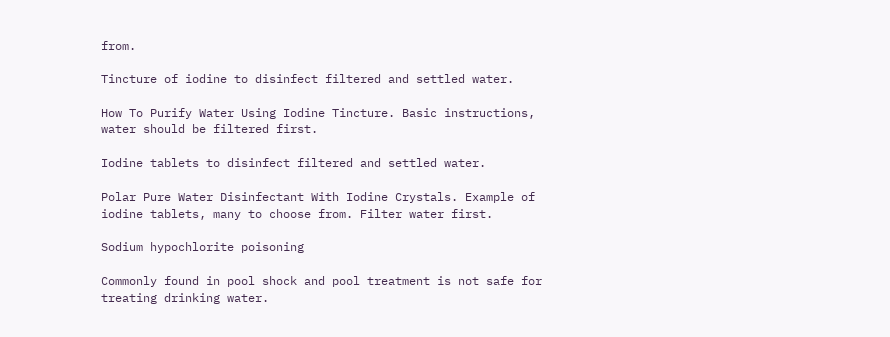from.

Tincture of iodine to disinfect filtered and settled water.

How To Purify Water Using Iodine Tincture. Basic instructions, water should be filtered first.

Iodine tablets to disinfect filtered and settled water.

Polar Pure Water Disinfectant With Iodine Crystals. Example of iodine tablets, many to choose from. Filter water first.

Sodium hypochlorite poisoning

Commonly found in pool shock and pool treatment is not safe for treating drinking water.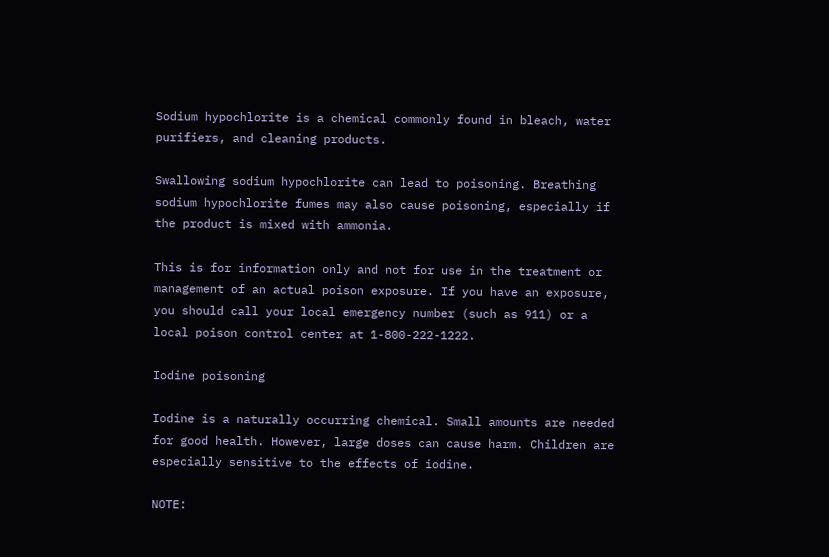Sodium hypochlorite is a chemical commonly found in bleach, water purifiers, and cleaning products.

Swallowing sodium hypochlorite can lead to poisoning. Breathing sodium hypochlorite fumes may also cause poisoning, especially if the product is mixed with ammonia.

This is for information only and not for use in the treatment or management of an actual poison exposure. If you have an exposure, you should call your local emergency number (such as 911) or a local poison control center at 1-800-222-1222.

Iodine poisoning

Iodine is a naturally occurring chemical. Small amounts are needed for good health. However, large doses can cause harm. Children are especially sensitive to the effects of iodine.

NOTE: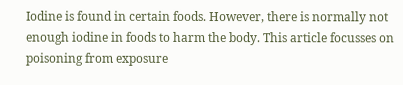Iodine is found in certain foods. However, there is normally not enough iodine in foods to harm the body. This article focusses on poisoning from exposure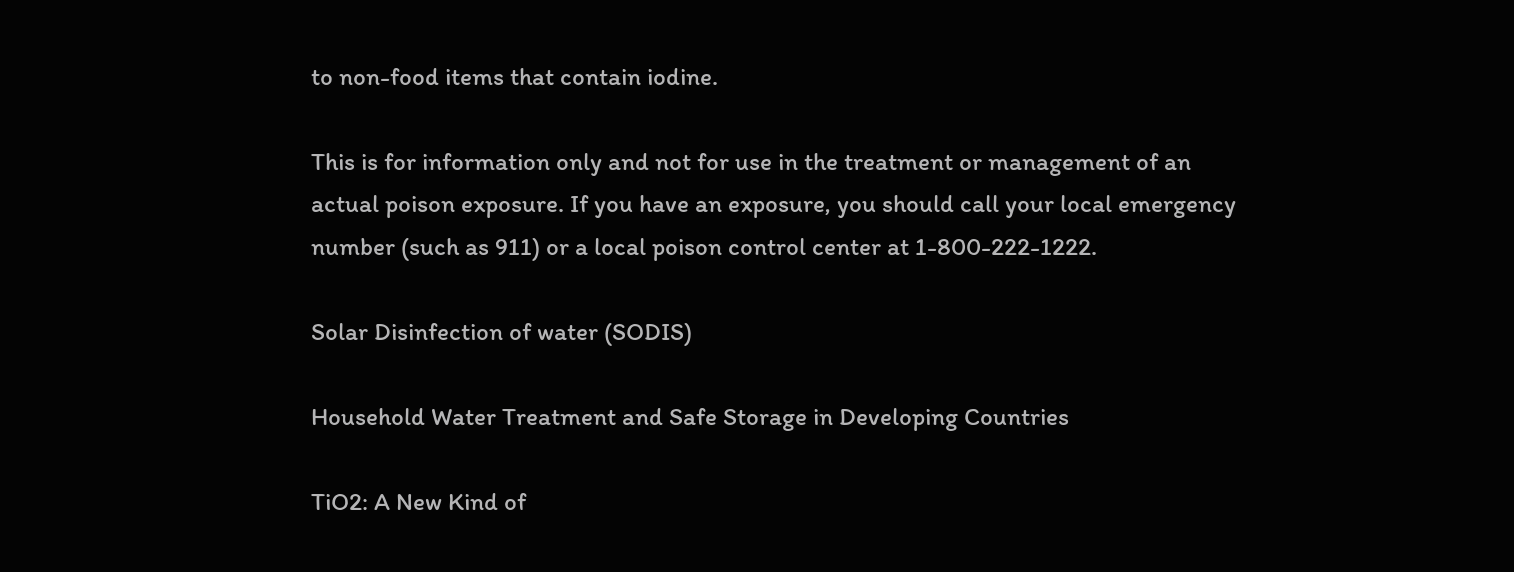to non-food items that contain iodine.

This is for information only and not for use in the treatment or management of an actual poison exposure. If you have an exposure, you should call your local emergency number (such as 911) or a local poison control center at 1-800-222-1222.

Solar Disinfection of water (SODIS)

Household Water Treatment and Safe Storage in Developing Countries

TiO2: A New Kind of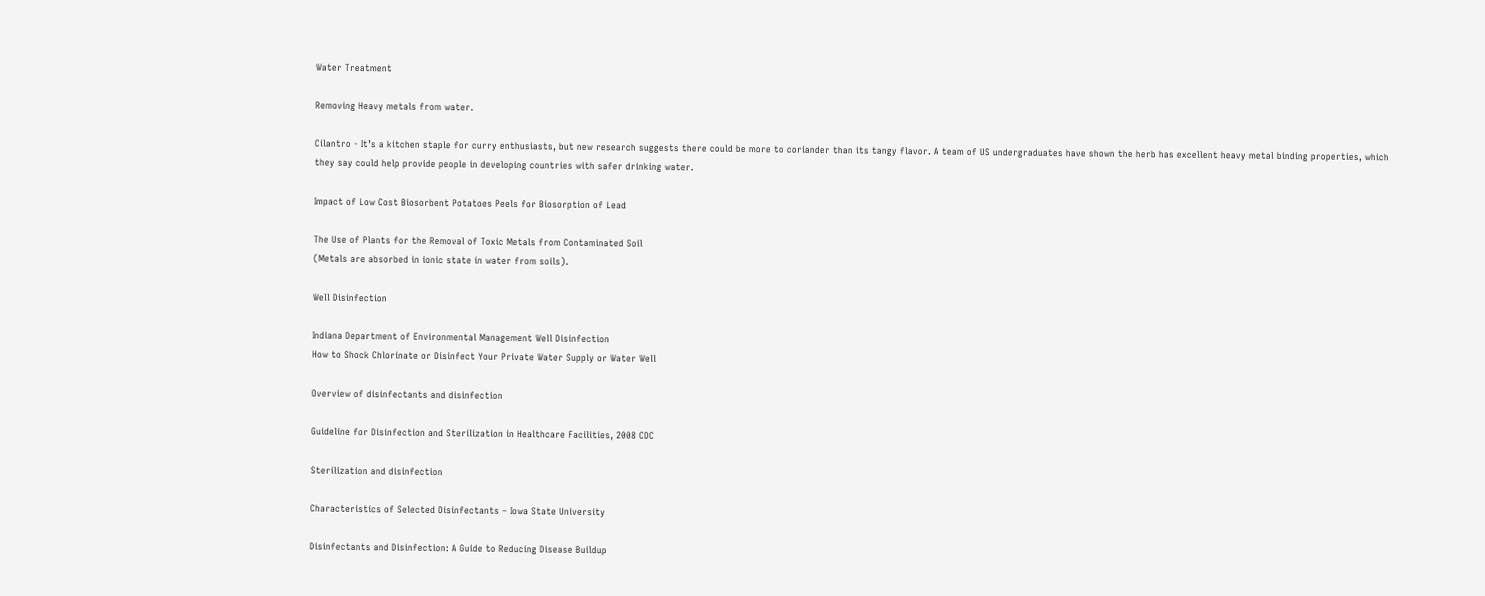Water Treatment

Removing Heavy metals from water.

Cilantro - It’s a kitchen staple for curry enthusiasts, but new research suggests there could be more to coriander than its tangy flavor. A team of US undergraduates have shown the herb has excellent heavy metal binding properties, which they say could help provide people in developing countries with safer drinking water.

Impact of Low Cost Biosorbent Potatoes Peels for Biosorption of Lead

The Use of Plants for the Removal of Toxic Metals from Contaminated Soil
(Metals are absorbed in ionic state in water from soils).

Well Disinfection

Indiana Department of Environmental Management Well Disinfection
How to Shock Chlorinate or Disinfect Your Private Water Supply or Water Well

Overview of disinfectants and disinfection

Guideline for Disinfection and Sterilization in Healthcare Facilities, 2008 CDC

Sterilization and disinfection

Characteristics of Selected Disinfectants – Iowa State University

Disinfectants and Disinfection: A Guide to Reducing Disease Buildup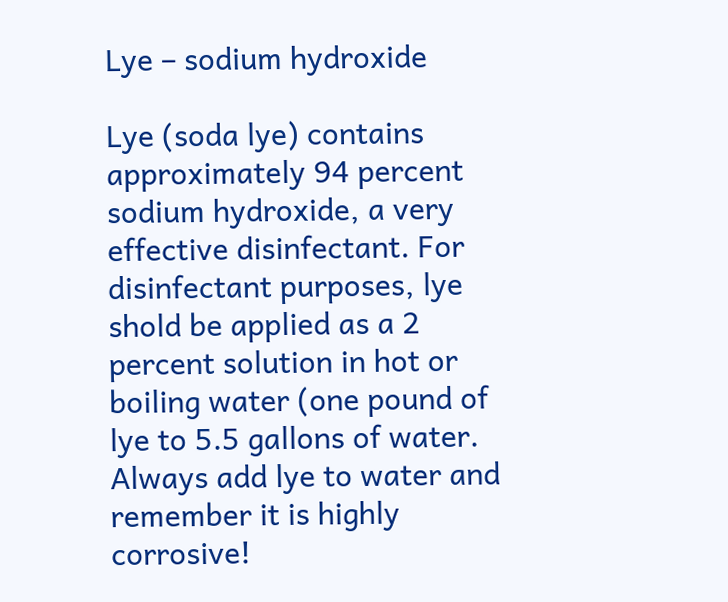Lye – sodium hydroxide

Lye (soda lye) contains approximately 94 percent sodium hydroxide, a very effective disinfectant. For disinfectant purposes, lye shold be applied as a 2 percent solution in hot or boiling water (one pound of lye to 5.5 gallons of water. Always add lye to water and remember it is highly corrosive!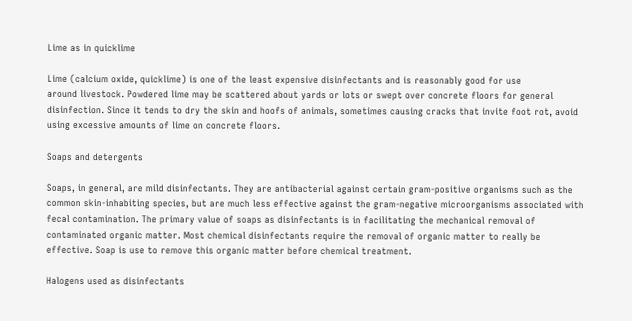Lime as in quicklime

Lime (calcium oxide, quicklime) is one of the least expensive disinfectants and is reasonably good for use
around livestock. Powdered lime may be scattered about yards or lots or swept over concrete floors for general disinfection. Since it tends to dry the skin and hoofs of animals, sometimes causing cracks that invite foot rot, avoid using excessive amounts of lime on concrete floors.

Soaps and detergents

Soaps, in general, are mild disinfectants. They are antibacterial against certain gram-positive organisms such as the common skin-inhabiting species, but are much less effective against the gram-negative microorganisms associated with fecal contamination. The primary value of soaps as disinfectants is in facilitating the mechanical removal of contaminated organic matter. Most chemical disinfectants require the removal of organic matter to really be effective. Soap is use to remove this organic matter before chemical treatment.

Halogens used as disinfectants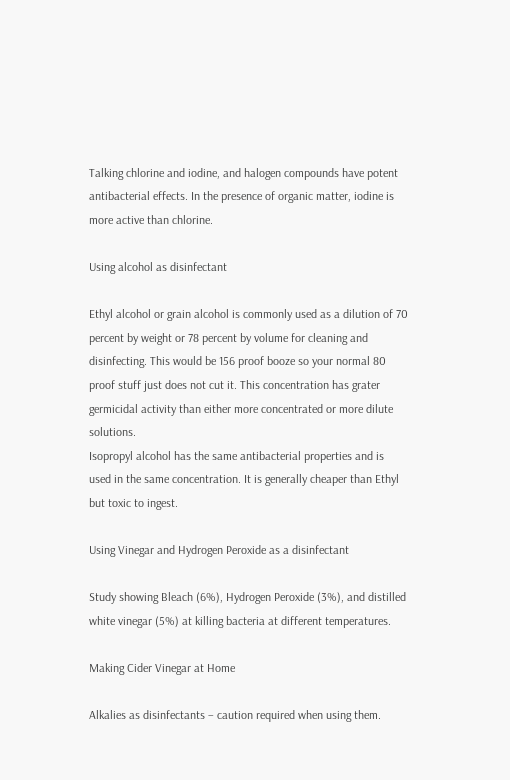Talking chlorine and iodine, and halogen compounds have potent antibacterial effects. In the presence of organic matter, iodine is more active than chlorine.

Using alcohol as disinfectant

Ethyl alcohol or grain alcohol is commonly used as a dilution of 70 percent by weight or 78 percent by volume for cleaning and disinfecting. This would be 156 proof booze so your normal 80 proof stuff just does not cut it. This concentration has grater germicidal activity than either more concentrated or more dilute solutions.
Isopropyl alcohol has the same antibacterial properties and is used in the same concentration. It is generally cheaper than Ethyl but toxic to ingest.

Using Vinegar and Hydrogen Peroxide as a disinfectant

Study showing Bleach (6%), Hydrogen Peroxide (3%), and distilled white vinegar (5%) at killing bacteria at different temperatures.

Making Cider Vinegar at Home

Alkalies as disinfectants – caution required when using them.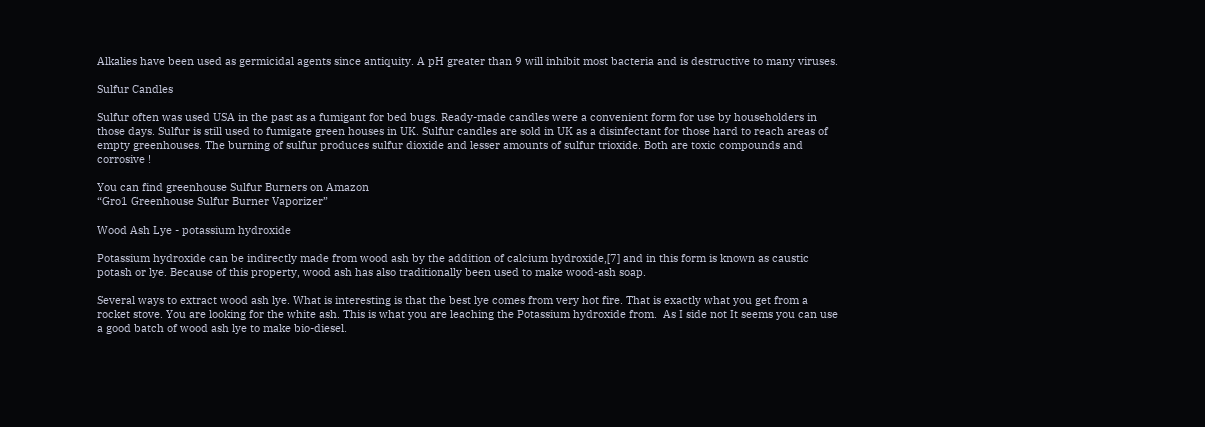Alkalies have been used as germicidal agents since antiquity. A pH greater than 9 will inhibit most bacteria and is destructive to many viruses.

Sulfur Candles

Sulfur often was used USA in the past as a fumigant for bed bugs. Ready-made candles were a convenient form for use by householders in those days. Sulfur is still used to fumigate green houses in UK. Sulfur candles are sold in UK as a disinfectant for those hard to reach areas of empty greenhouses. The burning of sulfur produces sulfur dioxide and lesser amounts of sulfur trioxide. Both are toxic compounds and corrosive !

You can find greenhouse Sulfur Burners on Amazon
“Gro1 Greenhouse Sulfur Burner Vaporizer”

Wood Ash Lye - potassium hydroxide

Potassium hydroxide can be indirectly made from wood ash by the addition of calcium hydroxide,[7] and in this form is known as caustic potash or lye. Because of this property, wood ash has also traditionally been used to make wood-ash soap.

Several ways to extract wood ash lye. What is interesting is that the best lye comes from very hot fire. That is exactly what you get from a rocket stove. You are looking for the white ash. This is what you are leaching the Potassium hydroxide from.  As I side not It seems you can use a good batch of wood ash lye to make bio-diesel.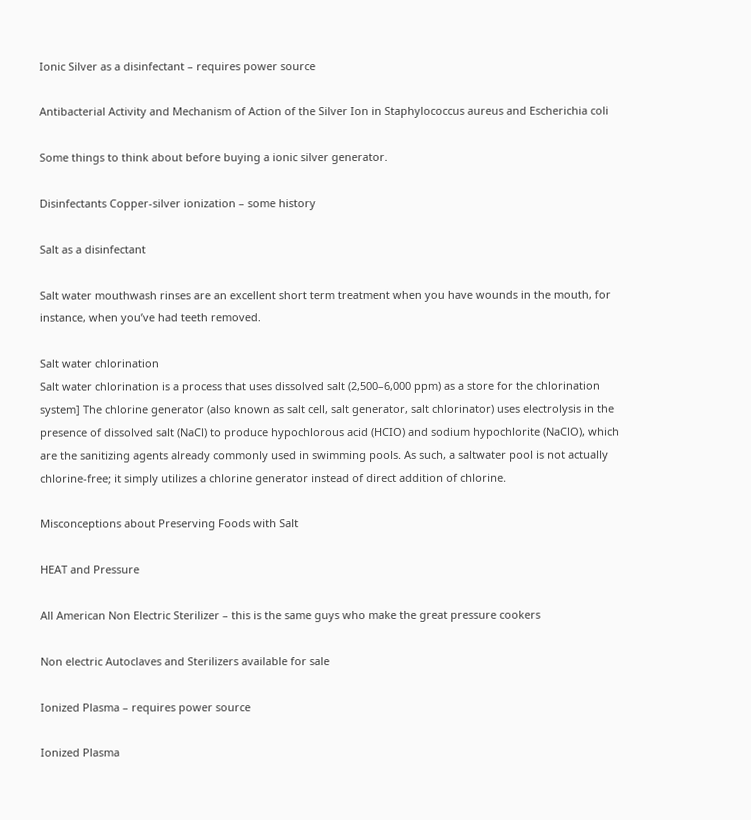Ionic Silver as a disinfectant – requires power source

Antibacterial Activity and Mechanism of Action of the Silver Ion in Staphylococcus aureus and Escherichia coli

Some things to think about before buying a ionic silver generator.

Disinfectants Copper-silver ionization – some history

Salt as a disinfectant

Salt water mouthwash rinses are an excellent short term treatment when you have wounds in the mouth, for instance, when you’ve had teeth removed.

Salt water chlorination
Salt water chlorination is a process that uses dissolved salt (2,500–6,000 ppm) as a store for the chlorination system] The chlorine generator (also known as salt cell, salt generator, salt chlorinator) uses electrolysis in the presence of dissolved salt (NaCl) to produce hypochlorous acid (HCIO) and sodium hypochlorite (NaClO), which are the sanitizing agents already commonly used in swimming pools. As such, a saltwater pool is not actually chlorine-free; it simply utilizes a chlorine generator instead of direct addition of chlorine.

Misconceptions about Preserving Foods with Salt

HEAT and Pressure

All American Non Electric Sterilizer – this is the same guys who make the great pressure cookers

Non electric Autoclaves and Sterilizers available for sale

Ionized Plasma – requires power source

Ionized Plasma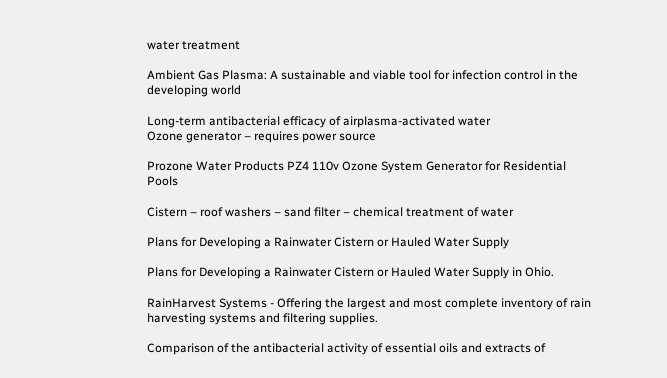water treatment

Ambient Gas Plasma: A sustainable and viable tool for infection control in the developing world

Long-term antibacterial efficacy of airplasma-activated water
Ozone generator – requires power source

Prozone Water Products PZ4 110v Ozone System Generator for Residential Pools

Cistern – roof washers – sand filter – chemical treatment of water

Plans for Developing a Rainwater Cistern or Hauled Water Supply

Plans for Developing a Rainwater Cistern or Hauled Water Supply in Ohio.

RainHarvest Systems - Offering the largest and most complete inventory of rain harvesting systems and filtering supplies.

Comparison of the antibacterial activity of essential oils and extracts of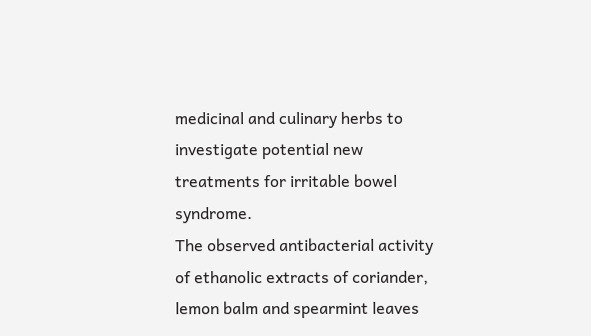medicinal and culinary herbs to investigate potential new treatments for irritable bowel syndrome.
The observed antibacterial activity of ethanolic extracts of coriander, lemon balm and spearmint leaves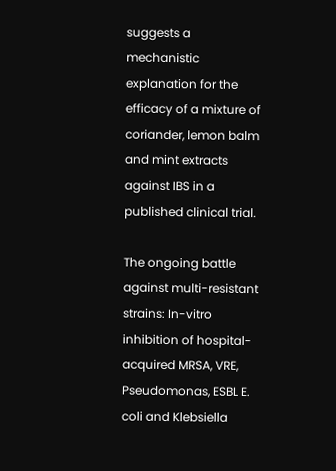suggests a mechanistic explanation for the efficacy of a mixture of coriander, lemon balm and mint extracts against IBS in a published clinical trial.

The ongoing battle against multi-resistant strains: In-vitro inhibition of hospital-acquired MRSA, VRE, Pseudomonas, ESBL E. coli and Klebsiella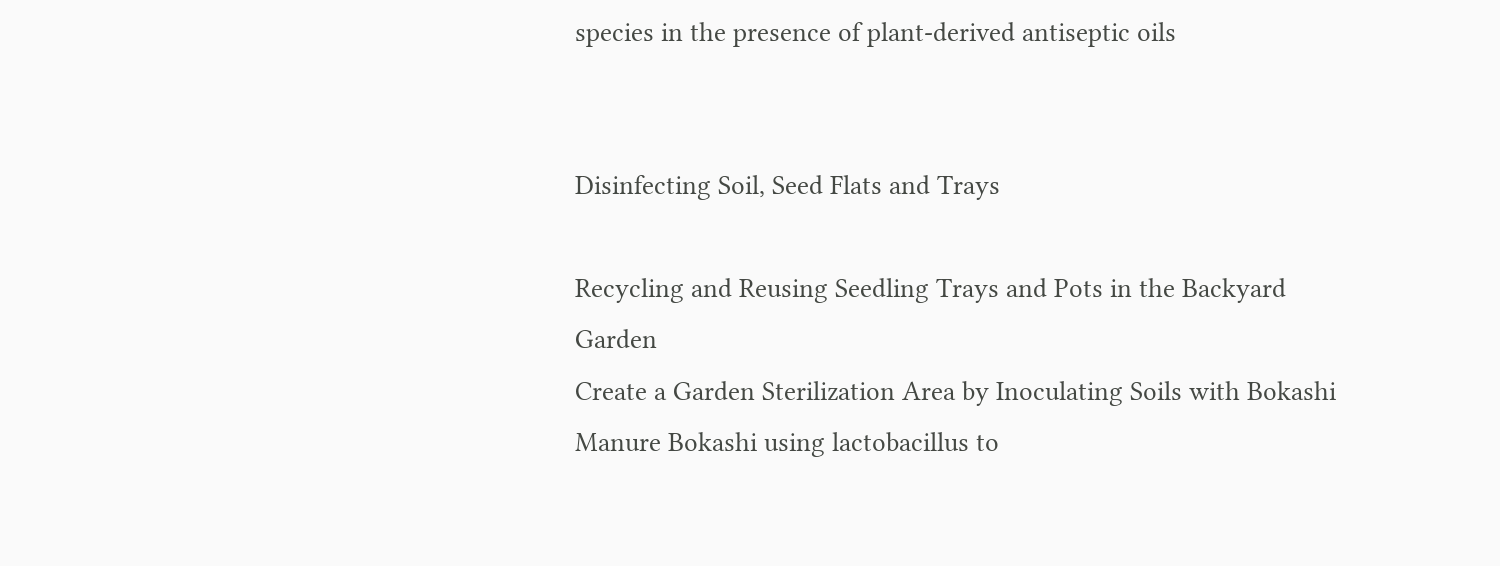species in the presence of plant-derived antiseptic oils


Disinfecting Soil, Seed Flats and Trays

Recycling and Reusing Seedling Trays and Pots in the Backyard Garden
Create a Garden Sterilization Area by Inoculating Soils with Bokashi
Manure Bokashi using lactobacillus to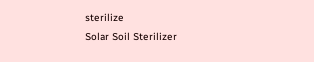sterilize
Solar Soil Sterilizer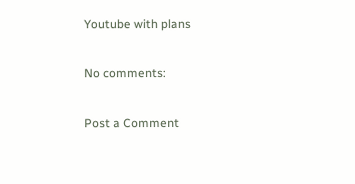Youtube with plans

No comments:

Post a Comment